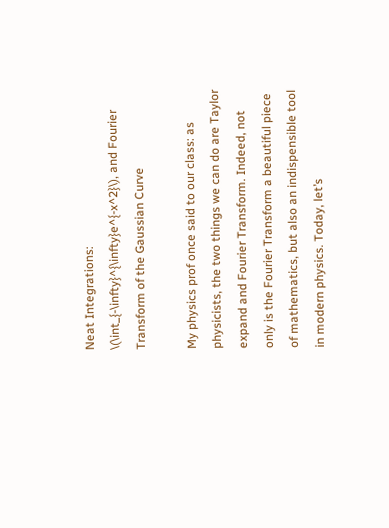Neat Integrations: \(\int_{-\infty}^{\infty}e^{-x^2}\), and Fourier Transform of the Gaussian Curve

My physics prof once said to our class: as physicists, the two things we can do are Taylor expand and Fourier Transform. Indeed, not only is the Fourier Transform a beautiful piece of mathematics, but also an indispensible tool in modern physics. Today, let’s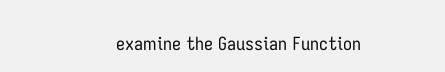examine the Gaussian Function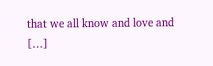that we all know and love and […]